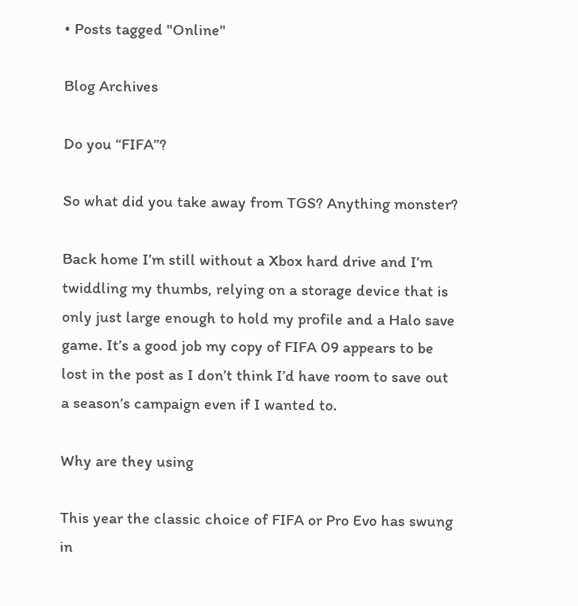• Posts tagged "Online"

Blog Archives

Do you “FIFA”?

So what did you take away from TGS? Anything monster?

Back home I’m still without a Xbox hard drive and I’m twiddling my thumbs, relying on a storage device that is only just large enough to hold my profile and a Halo save game. It’s a good job my copy of FIFA 09 appears to be lost in the post as I don’t think I’d have room to save out a season’s campaign even if I wanted to.

Why are they using

This year the classic choice of FIFA or Pro Evo has swung in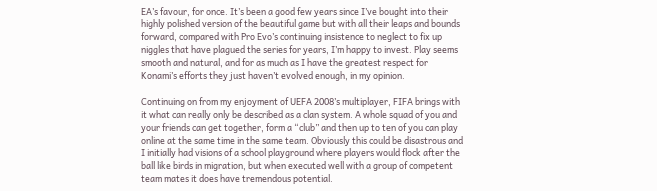EA’s favour, for once. It’s been a good few years since I’ve bought into their highly polished version of the beautiful game but with all their leaps and bounds forward, compared with Pro Evo’s continuing insistence to neglect to fix up niggles that have plagued the series for years, I’m happy to invest. Play seems smooth and natural, and for as much as I have the greatest respect for Konami’s efforts they just haven’t evolved enough, in my opinion.

Continuing on from my enjoyment of UEFA 2008’s multiplayer, FIFA brings with it what can really only be described as a clan system. A whole squad of you and your friends can get together, form a “club” and then up to ten of you can play online at the same time in the same team. Obviously this could be disastrous and I initially had visions of a school playground where players would flock after the ball like birds in migration, but when executed well with a group of competent team mates it does have tremendous potential.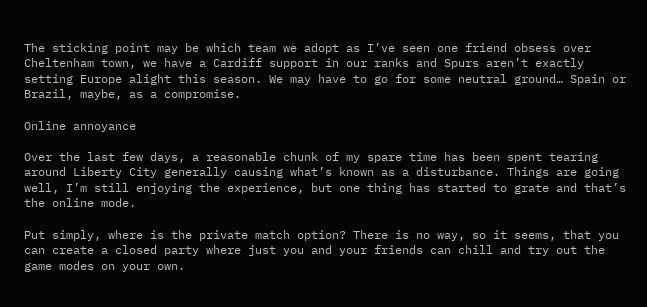The sticking point may be which team we adopt as I’ve seen one friend obsess over Cheltenham town, we have a Cardiff support in our ranks and Spurs aren’t exactly setting Europe alight this season. We may have to go for some neutral ground… Spain or Brazil, maybe, as a compromise.

Online annoyance

Over the last few days, a reasonable chunk of my spare time has been spent tearing around Liberty City generally causing what’s known as a disturbance. Things are going well, I’m still enjoying the experience, but one thing has started to grate and that’s the online mode.

Put simply, where is the private match option? There is no way, so it seems, that you can create a closed party where just you and your friends can chill and try out the game modes on your own.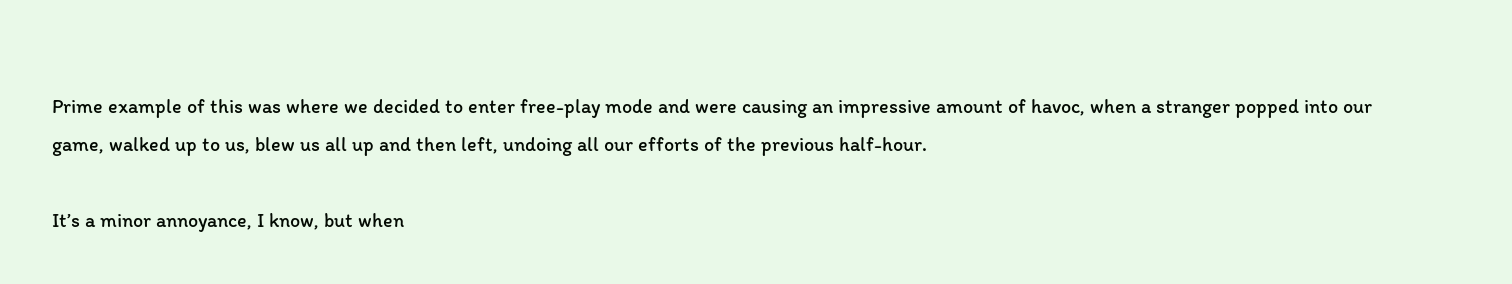Prime example of this was where we decided to enter free-play mode and were causing an impressive amount of havoc, when a stranger popped into our game, walked up to us, blew us all up and then left, undoing all our efforts of the previous half-hour.

It’s a minor annoyance, I know, but when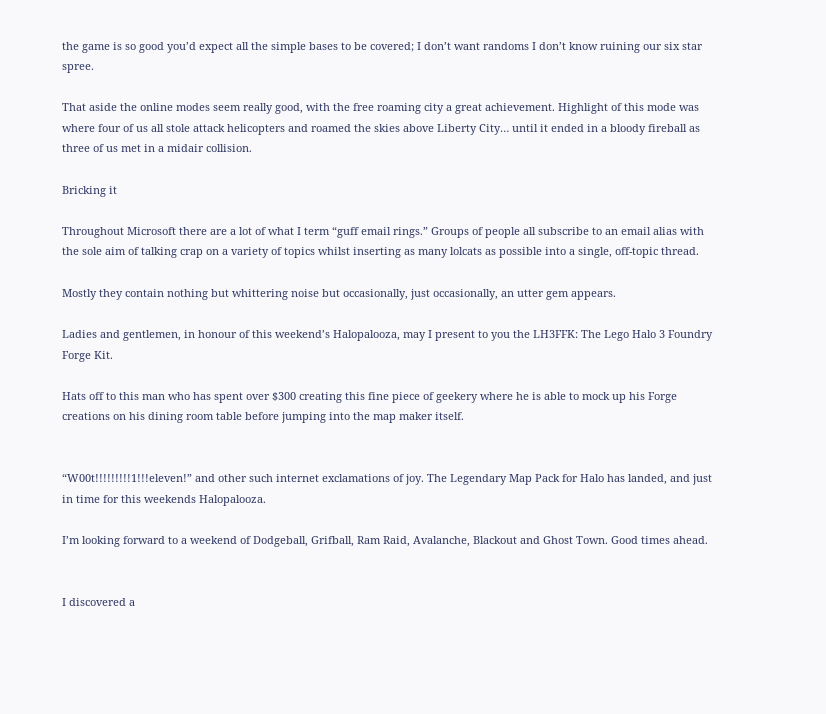the game is so good you’d expect all the simple bases to be covered; I don’t want randoms I don’t know ruining our six star spree.

That aside the online modes seem really good, with the free roaming city a great achievement. Highlight of this mode was where four of us all stole attack helicopters and roamed the skies above Liberty City… until it ended in a bloody fireball as three of us met in a midair collision.

Bricking it

Throughout Microsoft there are a lot of what I term “guff email rings.” Groups of people all subscribe to an email alias with the sole aim of talking crap on a variety of topics whilst inserting as many lolcats as possible into a single, off-topic thread.

Mostly they contain nothing but whittering noise but occasionally, just occasionally, an utter gem appears.

Ladies and gentlemen, in honour of this weekend’s Halopalooza, may I present to you the LH3FFK: The Lego Halo 3 Foundry Forge Kit.

Hats off to this man who has spent over $300 creating this fine piece of geekery where he is able to mock up his Forge creations on his dining room table before jumping into the map maker itself.


“W00t!!!!!!!!!1!!!eleven!” and other such internet exclamations of joy. The Legendary Map Pack for Halo has landed, and just in time for this weekends Halopalooza.

I’m looking forward to a weekend of Dodgeball, Grifball, Ram Raid, Avalanche, Blackout and Ghost Town. Good times ahead.


I discovered a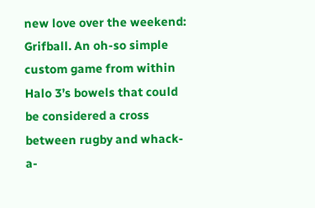new love over the weekend: Grifball. An oh-so simple custom game from within Halo 3’s bowels that could be considered a cross between rugby and whack-a-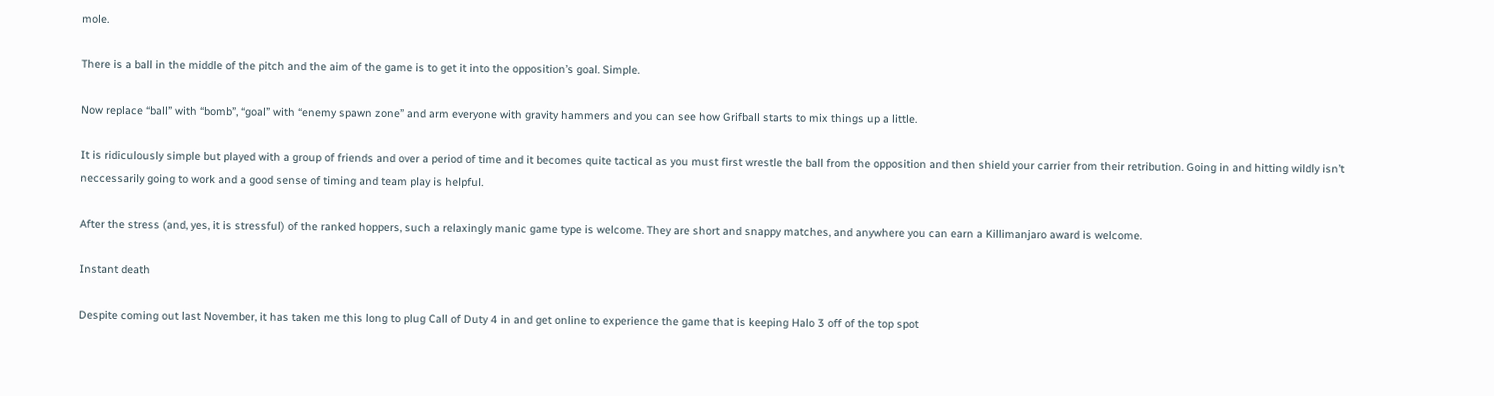mole.

There is a ball in the middle of the pitch and the aim of the game is to get it into the opposition’s goal. Simple.

Now replace “ball” with “bomb”, “goal” with “enemy spawn zone” and arm everyone with gravity hammers and you can see how Grifball starts to mix things up a little.

It is ridiculously simple but played with a group of friends and over a period of time and it becomes quite tactical as you must first wrestle the ball from the opposition and then shield your carrier from their retribution. Going in and hitting wildly isn’t neccessarily going to work and a good sense of timing and team play is helpful.

After the stress (and, yes, it is stressful) of the ranked hoppers, such a relaxingly manic game type is welcome. They are short and snappy matches, and anywhere you can earn a Killimanjaro award is welcome.

Instant death

Despite coming out last November, it has taken me this long to plug Call of Duty 4 in and get online to experience the game that is keeping Halo 3 off of the top spot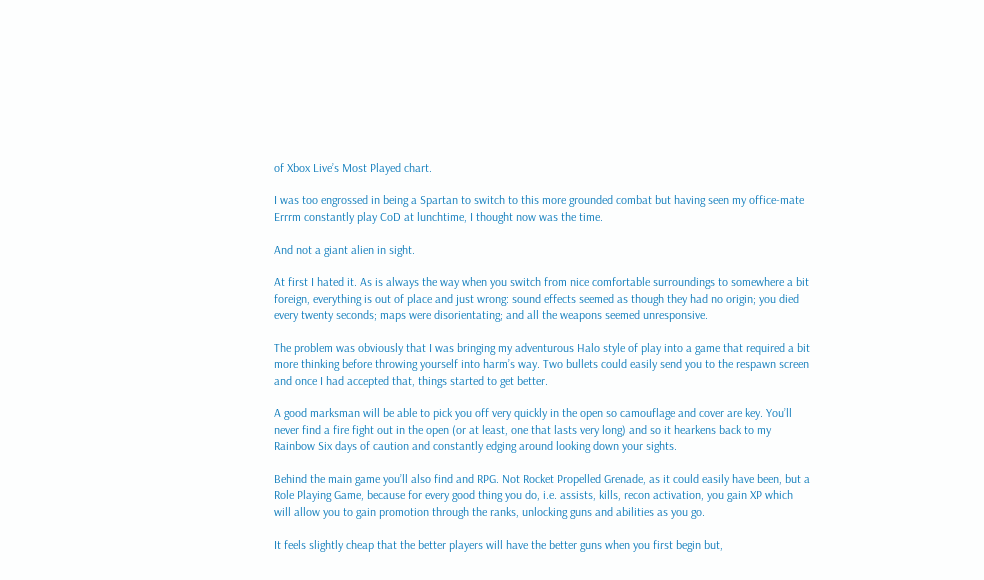of Xbox Live’s Most Played chart.

I was too engrossed in being a Spartan to switch to this more grounded combat but having seen my office-mate Errrm constantly play CoD at lunchtime, I thought now was the time.

And not a giant alien in sight.

At first I hated it. As is always the way when you switch from nice comfortable surroundings to somewhere a bit foreign, everything is out of place and just wrong: sound effects seemed as though they had no origin; you died every twenty seconds; maps were disorientating; and all the weapons seemed unresponsive.

The problem was obviously that I was bringing my adventurous Halo style of play into a game that required a bit more thinking before throwing yourself into harm’s way. Two bullets could easily send you to the respawn screen and once I had accepted that, things started to get better.

A good marksman will be able to pick you off very quickly in the open so camouflage and cover are key. You’ll never find a fire fight out in the open (or at least, one that lasts very long) and so it hearkens back to my Rainbow Six days of caution and constantly edging around looking down your sights.

Behind the main game you’ll also find and RPG. Not Rocket Propelled Grenade, as it could easily have been, but a Role Playing Game, because for every good thing you do, i.e. assists, kills, recon activation, you gain XP which will allow you to gain promotion through the ranks, unlocking guns and abilities as you go.

It feels slightly cheap that the better players will have the better guns when you first begin but,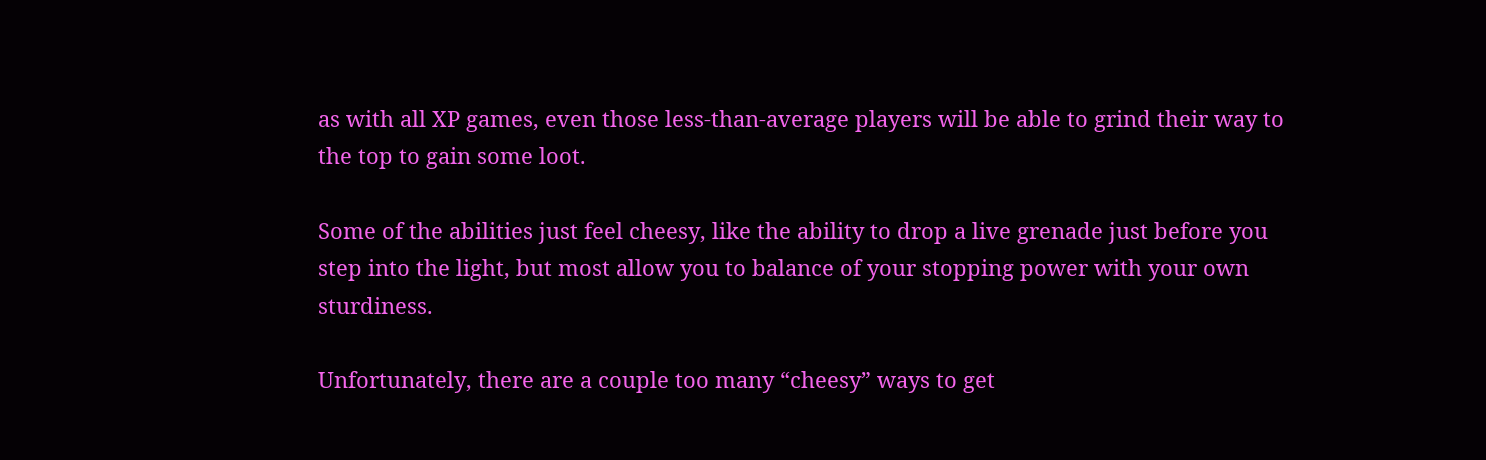as with all XP games, even those less-than-average players will be able to grind their way to the top to gain some loot.

Some of the abilities just feel cheesy, like the ability to drop a live grenade just before you step into the light, but most allow you to balance of your stopping power with your own sturdiness.

Unfortunately, there are a couple too many “cheesy” ways to get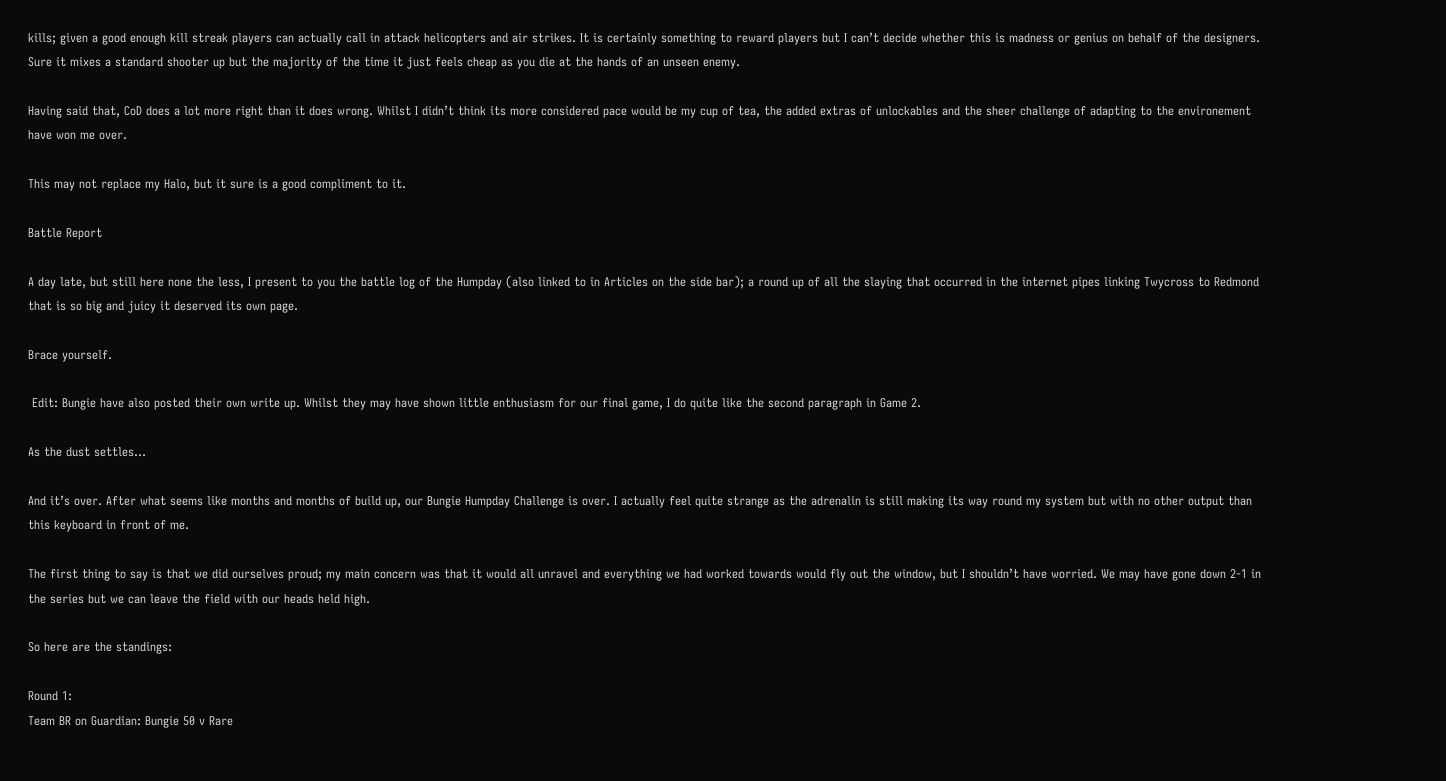kills; given a good enough kill streak players can actually call in attack helicopters and air strikes. It is certainly something to reward players but I can’t decide whether this is madness or genius on behalf of the designers. Sure it mixes a standard shooter up but the majority of the time it just feels cheap as you die at the hands of an unseen enemy.

Having said that, CoD does a lot more right than it does wrong. Whilst I didn’t think its more considered pace would be my cup of tea, the added extras of unlockables and the sheer challenge of adapting to the environement have won me over.

This may not replace my Halo, but it sure is a good compliment to it.

Battle Report

A day late, but still here none the less, I present to you the battle log of the Humpday (also linked to in Articles on the side bar); a round up of all the slaying that occurred in the internet pipes linking Twycross to Redmond that is so big and juicy it deserved its own page.

Brace yourself.

 Edit: Bungie have also posted their own write up. Whilst they may have shown little enthusiasm for our final game, I do quite like the second paragraph in Game 2.

As the dust settles…

And it’s over. After what seems like months and months of build up, our Bungie Humpday Challenge is over. I actually feel quite strange as the adrenalin is still making its way round my system but with no other output than this keyboard in front of me.

The first thing to say is that we did ourselves proud; my main concern was that it would all unravel and everything we had worked towards would fly out the window, but I shouldn’t have worried. We may have gone down 2-1 in the series but we can leave the field with our heads held high.

So here are the standings:

Round 1:
Team BR on Guardian: Bungie 50 v Rare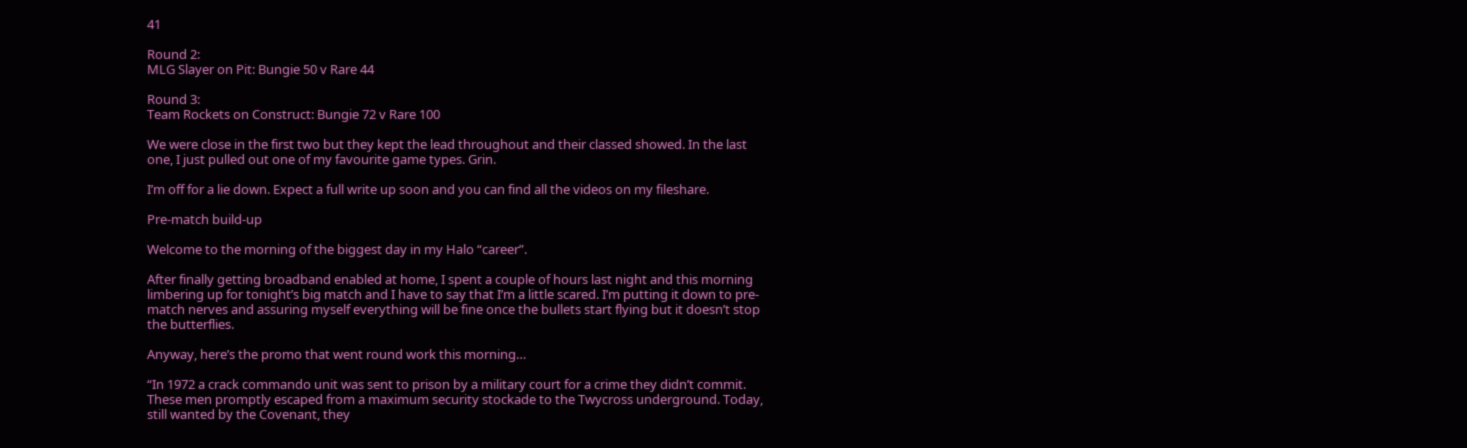41

Round 2:
MLG Slayer on Pit: Bungie 50 v Rare 44

Round 3:
Team Rockets on Construct: Bungie 72 v Rare 100

We were close in the first two but they kept the lead throughout and their classed showed. In the last one, I just pulled out one of my favourite game types. Grin.

I’m off for a lie down. Expect a full write up soon and you can find all the videos on my fileshare.

Pre-match build-up

Welcome to the morning of the biggest day in my Halo “career”.

After finally getting broadband enabled at home, I spent a couple of hours last night and this morning limbering up for tonight’s big match and I have to say that I’m a little scared. I’m putting it down to pre-match nerves and assuring myself everything will be fine once the bullets start flying but it doesn’t stop the butterflies.

Anyway, here’s the promo that went round work this morning…

“In 1972 a crack commando unit was sent to prison by a military court for a crime they didn’t commit. These men promptly escaped from a maximum security stockade to the Twycross underground. Today, still wanted by the Covenant, they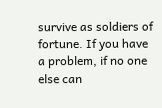survive as soldiers of fortune. If you have a problem, if no one else can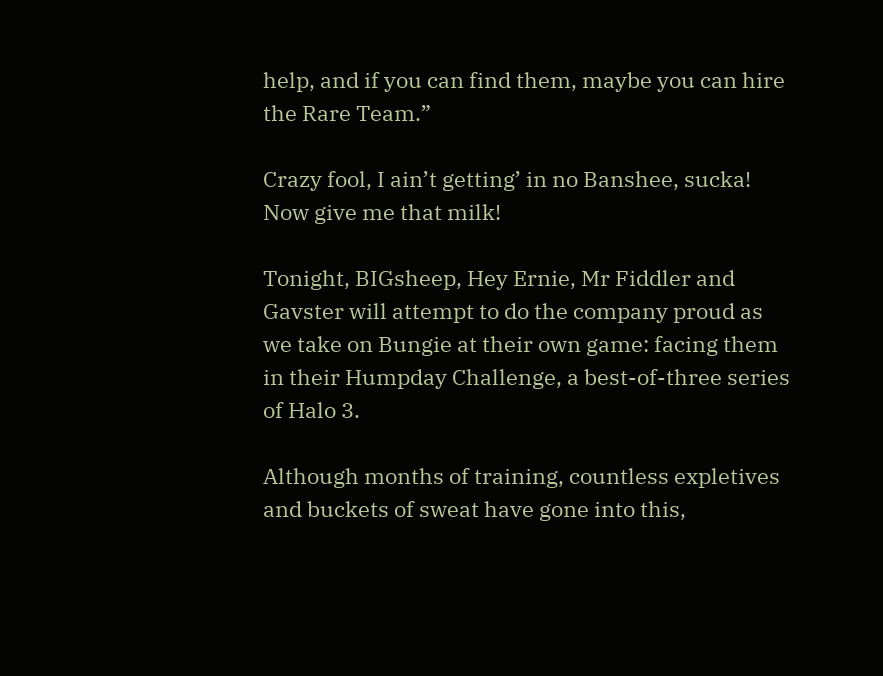help, and if you can find them, maybe you can hire the Rare Team.”

Crazy fool, I ain’t getting’ in no Banshee, sucka! Now give me that milk!

Tonight, BIGsheep, Hey Ernie, Mr Fiddler and Gavster will attempt to do the company proud as we take on Bungie at their own game: facing them in their Humpday Challenge, a best-of-three series of Halo 3.

Although months of training, countless expletives and buckets of sweat have gone into this,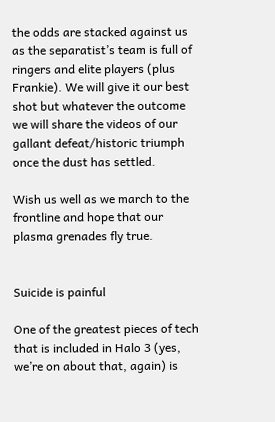the odds are stacked against us as the separatist’s team is full of ringers and elite players (plus Frankie). We will give it our best shot but whatever the outcome we will share the videos of our gallant defeat/historic triumph once the dust has settled.

Wish us well as we march to the frontline and hope that our plasma grenades fly true.


Suicide is painful

One of the greatest pieces of tech that is included in Halo 3 (yes, we’re on about that, again) is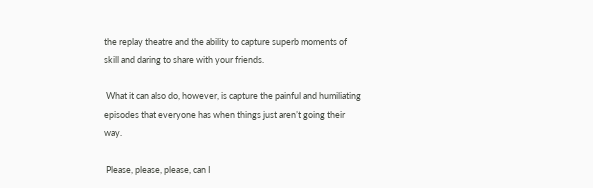the replay theatre and the ability to capture superb moments of skill and daring to share with your friends.

 What it can also do, however, is capture the painful and humiliating episodes that everyone has when things just aren’t going their way.

 Please, please, please, can I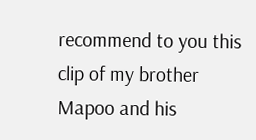recommend to you this clip of my brother Mapoo and his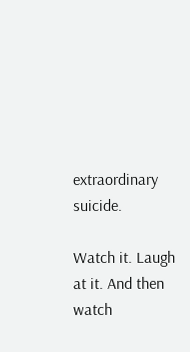extraordinary suicide.

Watch it. Laugh at it. And then watch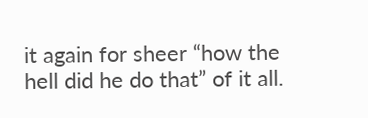it again for sheer “how the hell did he do that” of it all.